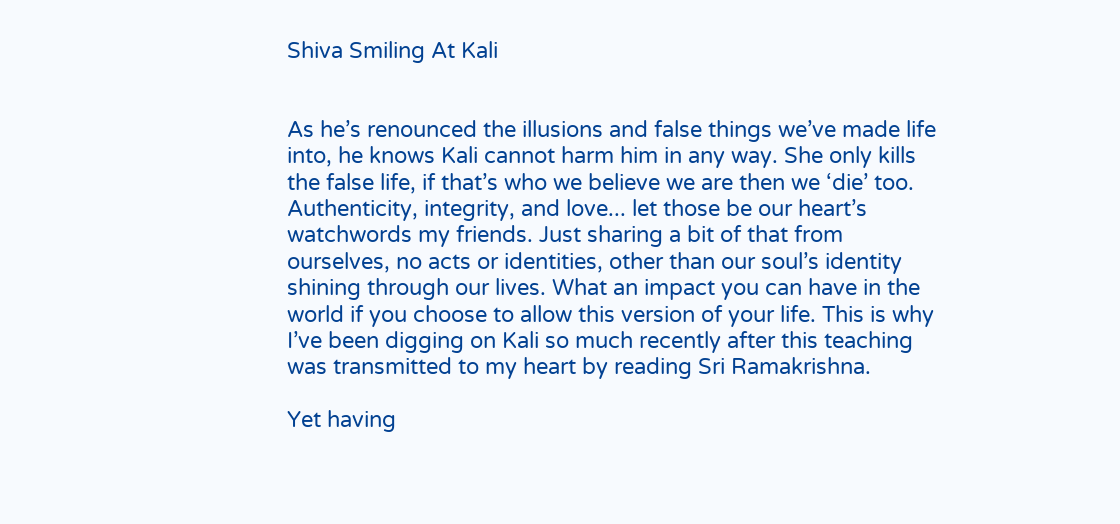Shiva Smiling At Kali


As he’s renounced the illusions and false things we’ve made life into, he knows Kali cannot harm him in any way. She only kills the false life, if that’s who we believe we are then we ‘die’ too. Authenticity, integrity, and love... let those be our heart’s watchwords my friends. Just sharing a bit of that from ourselves, no acts or identities, other than our soul’s identity shining through our lives. What an impact you can have in the world if you choose to allow this version of your life. This is why I’ve been digging on Kali so much recently after this teaching was transmitted to my heart by reading Sri Ramakrishna.

Yet having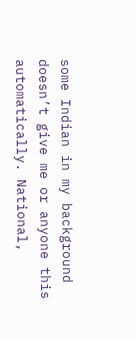some Indian in my background doesn’t give me or anyone this automatically. National,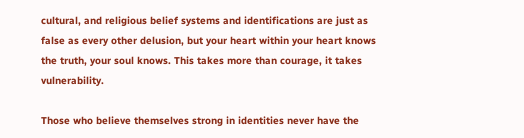cultural, and religious belief systems and identifications are just as false as every other delusion, but your heart within your heart knows the truth, your soul knows. This takes more than courage, it takes vulnerability.

Those who believe themselves strong in identities never have the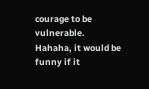courage to be vulnerable. Hahaha, it would be funny if it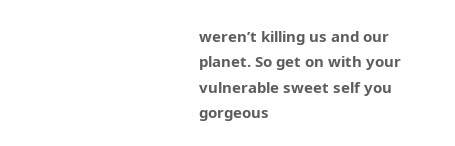weren’t killing us and our planet. So get on with your vulnerable sweet self you gorgeous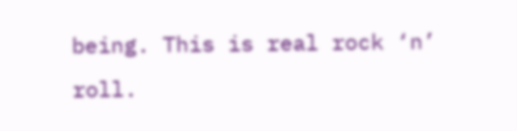being. This is real rock ‘n’ roll.